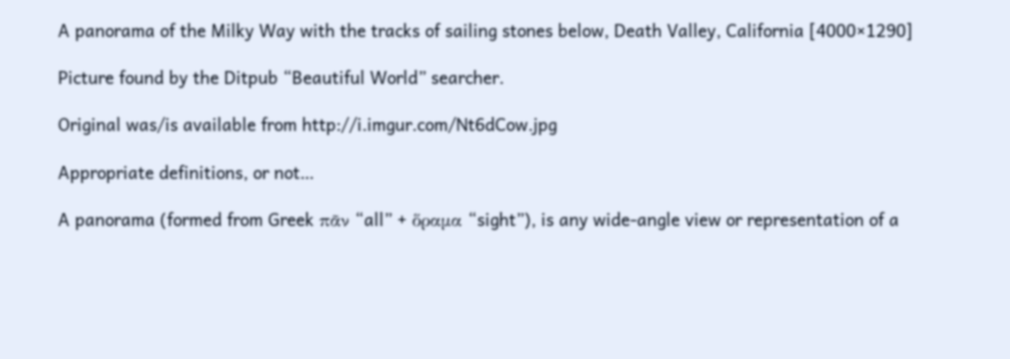A panorama of the Milky Way with the tracks of sailing stones below, Death Valley, California [4000×1290]

Picture found by the Ditpub “Beautiful World” searcher.

Original was/is available from http://i.imgur.com/Nt6dCow.jpg

Appropriate definitions, or not…

A panorama (formed from Greek πᾶν “all” + ὅραμα “sight”), is any wide-angle view or representation of a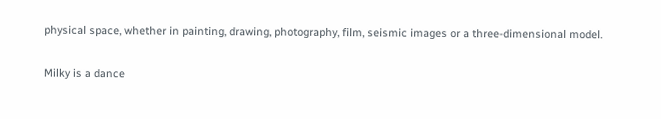physical space, whether in painting, drawing, photography, film, seismic images or a three-dimensional model.

Milky is a dance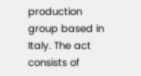production group based in Italy. The act consists of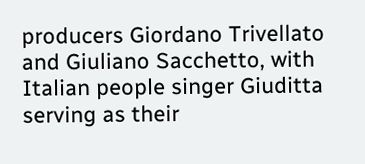producers Giordano Trivellato and Giuliano Sacchetto, with Italian people singer Giuditta serving as their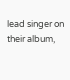lead singer on their album,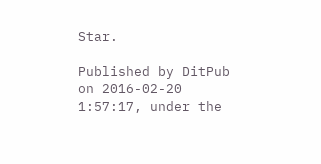Star.

Published by DitPub on 2016-02-20 1:57:17, under the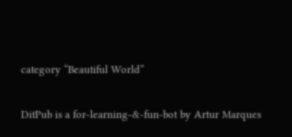category “Beautiful World”

DitPub is a for-learning-&-fun-bot by Artur Marques